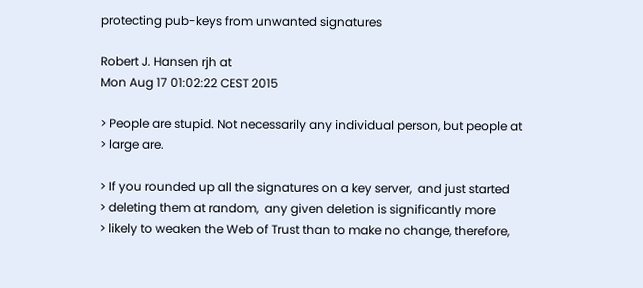protecting pub-keys from unwanted signatures

Robert J. Hansen rjh at
Mon Aug 17 01:02:22 CEST 2015

> People are stupid. Not necessarily any individual person, but people at
> large are.

> If you rounded up all the signatures on a key server,  and just started
> deleting them at random,  any given deletion is significantly more
> likely to weaken the Web of Trust than to make no change, therefore,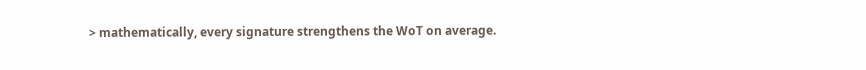> mathematically, every signature strengthens the WoT on average.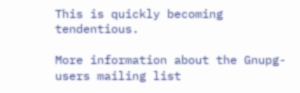This is quickly becoming tendentious.

More information about the Gnupg-users mailing list